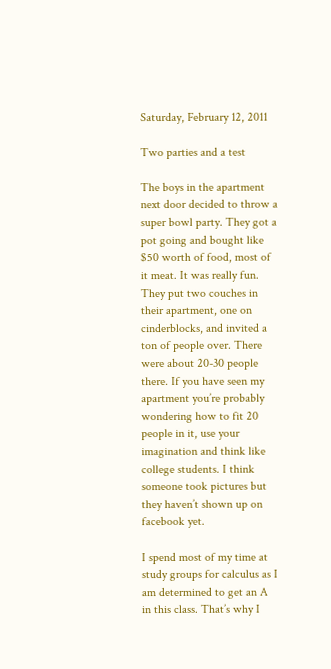Saturday, February 12, 2011

Two parties and a test

The boys in the apartment next door decided to throw a super bowl party. They got a pot going and bought like $50 worth of food, most of it meat. It was really fun. They put two couches in their apartment, one on cinderblocks, and invited a ton of people over. There were about 20-30 people there. If you have seen my apartment you’re probably wondering how to fit 20 people in it, use your imagination and think like college students. I think someone took pictures but they haven’t shown up on facebook yet.

I spend most of my time at study groups for calculus as I am determined to get an A in this class. That’s why I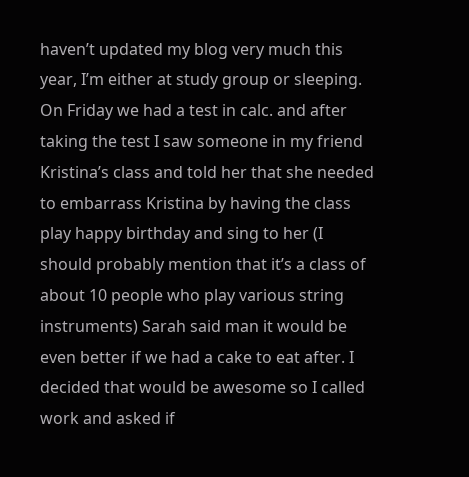haven’t updated my blog very much this year, I’m either at study group or sleeping. On Friday we had a test in calc. and after taking the test I saw someone in my friend Kristina’s class and told her that she needed to embarrass Kristina by having the class play happy birthday and sing to her (I should probably mention that it’s a class of about 10 people who play various string instruments) Sarah said man it would be even better if we had a cake to eat after. I decided that would be awesome so I called work and asked if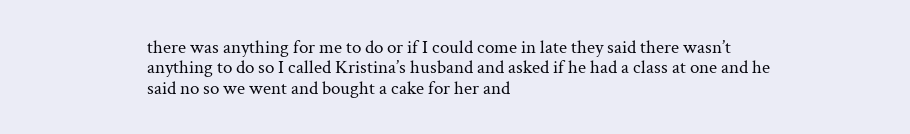there was anything for me to do or if I could come in late they said there wasn’t anything to do so I called Kristina’s husband and asked if he had a class at one and he said no so we went and bought a cake for her and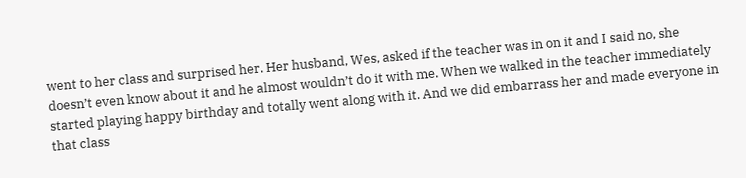went to her class and surprised her. Her husband, Wes, asked if the teacher was in on it and I said no, she doesn’t even know about it and he almost wouldn’t do it with me. When we walked in the teacher immediately started playing happy birthday and totally went along with it. And we did embarrass her and made everyone in that class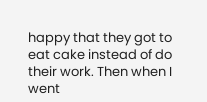happy that they got to eat cake instead of do their work. Then when I went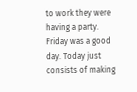to work they were having a party. Friday was a good day. Today just consists of making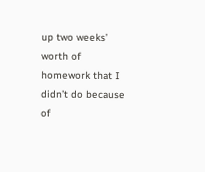up two weeks’ worth of homework that I didn’t do because of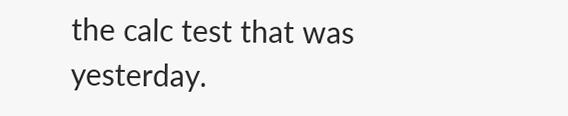the calc test that was yesterday.